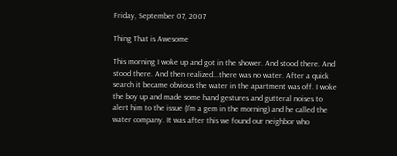Friday, September 07, 2007

Thing That is Awesome

This morning I woke up and got in the shower. And stood there. And stood there. And then realized...there was no water. After a quick search it became obvious the water in the apartment was off. I woke the boy up and made some hand gestures and gutteral noises to alert him to the issue (I'm a gem in the morning) and he called the water company. It was after this we found our neighbor who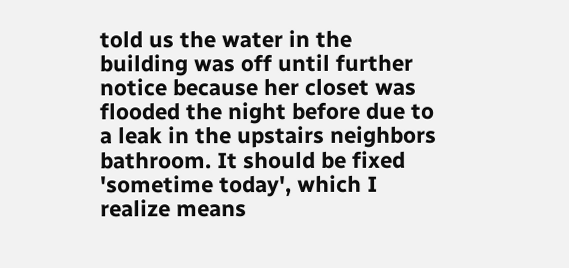told us the water in the building was off until further notice because her closet was flooded the night before due to a leak in the upstairs neighbors bathroom. It should be fixed 'sometime today', which I realize means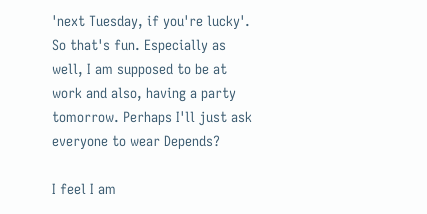'next Tuesday, if you're lucky'. So that's fun. Especially as well, I am supposed to be at work and also, having a party tomorrow. Perhaps I'll just ask everyone to wear Depends?

I feel I am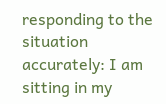responding to the situation accurately: I am sitting in my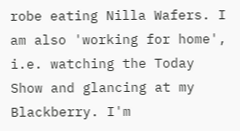robe eating Nilla Wafers. I am also 'working for home', i.e. watching the Today Show and glancing at my Blackberry. I'm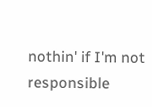nothin' if I'm not responsible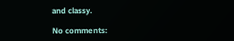and classy.

No comments: